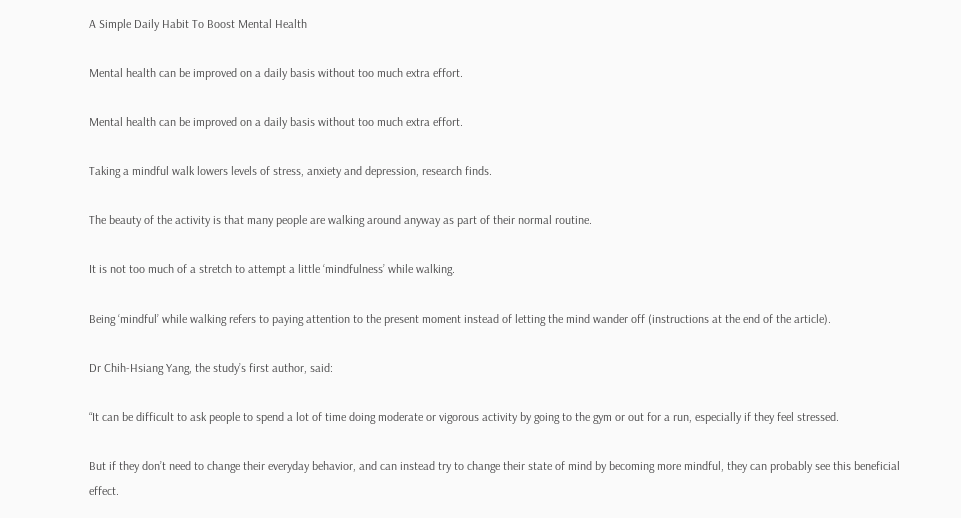A Simple Daily Habit To Boost Mental Health

Mental health can be improved on a daily basis without too much extra effort.

Mental health can be improved on a daily basis without too much extra effort.

Taking a mindful walk lowers levels of stress, anxiety and depression, research finds.

The beauty of the activity is that many people are walking around anyway as part of their normal routine.

It is not too much of a stretch to attempt a little ‘mindfulness’ while walking.

Being ‘mindful’ while walking refers to paying attention to the present moment instead of letting the mind wander off (instructions at the end of the article).

Dr Chih-Hsiang Yang, the study’s first author, said:

“It can be difficult to ask people to spend a lot of time doing moderate or vigorous activity by going to the gym or out for a run, especially if they feel stressed.

But if they don’t need to change their everyday behavior, and can instead try to change their state of mind by becoming more mindful, they can probably see this beneficial effect.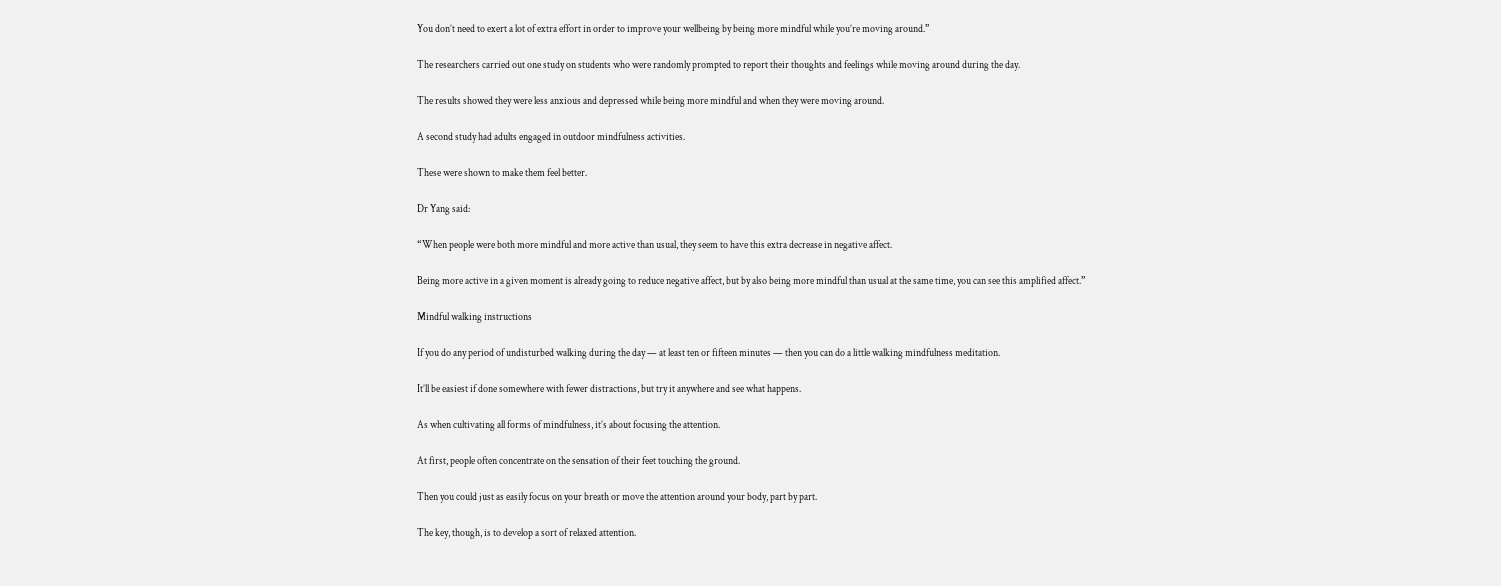You don’t need to exert a lot of extra effort in order to improve your wellbeing by being more mindful while you’re moving around.”

The researchers carried out one study on students who were randomly prompted to report their thoughts and feelings while moving around during the day.

The results showed they were less anxious and depressed while being more mindful and when they were moving around.

A second study had adults engaged in outdoor mindfulness activities.

These were shown to make them feel better.

Dr Yang said:

“When people were both more mindful and more active than usual, they seem to have this extra decrease in negative affect.

Being more active in a given moment is already going to reduce negative affect, but by also being more mindful than usual at the same time, you can see this amplified affect.”

Mindful walking instructions

If you do any period of undisturbed walking during the day — at least ten or fifteen minutes — then you can do a little walking mindfulness meditation.

It’ll be easiest if done somewhere with fewer distractions, but try it anywhere and see what happens.

As when cultivating all forms of mindfulness, it’s about focusing the attention.

At first, people often concentrate on the sensation of their feet touching the ground.

Then you could just as easily focus on your breath or move the attention around your body, part by part.

The key, though, is to develop a sort of relaxed attention.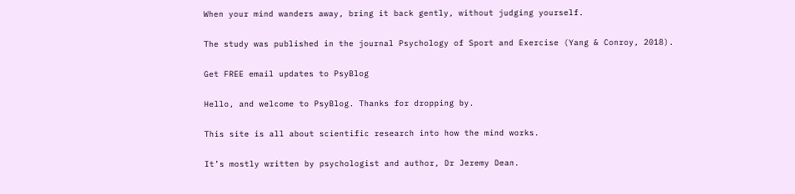When your mind wanders away, bring it back gently, without judging yourself.

The study was published in the journal Psychology of Sport and Exercise (Yang & Conroy, 2018).

Get FREE email updates to PsyBlog

Hello, and welcome to PsyBlog. Thanks for dropping by.

This site is all about scientific research into how the mind works.

It’s mostly written by psychologist and author, Dr Jeremy Dean.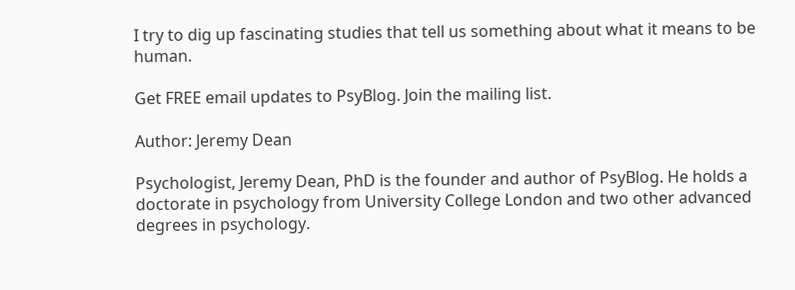I try to dig up fascinating studies that tell us something about what it means to be human.

Get FREE email updates to PsyBlog. Join the mailing list.

Author: Jeremy Dean

Psychologist, Jeremy Dean, PhD is the founder and author of PsyBlog. He holds a doctorate in psychology from University College London and two other advanced degrees in psychology.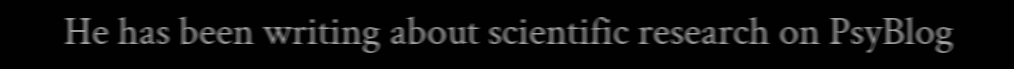He has been writing about scientific research on PsyBlog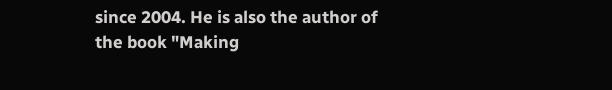since 2004. He is also the author of the book "Making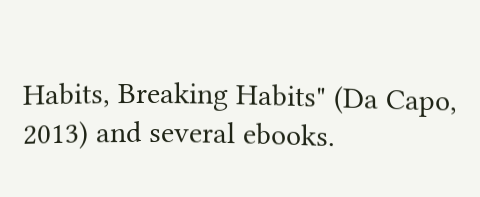Habits, Breaking Habits" (Da Capo, 2013) and several ebooks.